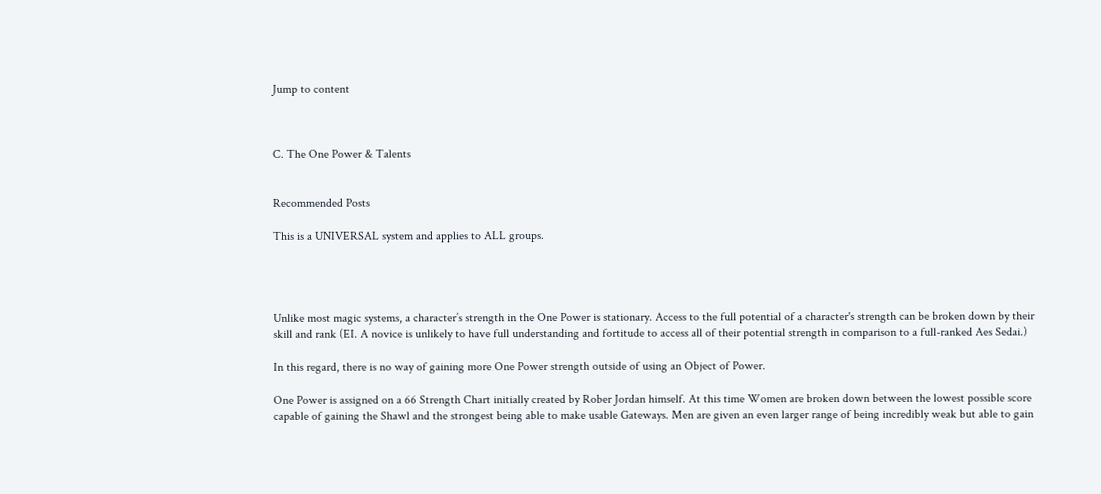Jump to content



C. The One Power & Talents


Recommended Posts

This is a UNIVERSAL system and applies to ALL groups.




Unlike most magic systems, a character’s strength in the One Power is stationary. Access to the full potential of a character's strength can be broken down by their skill and rank (EI. A novice is unlikely to have full understanding and fortitude to access all of their potential strength in comparison to a full-ranked Aes Sedai.)

In this regard, there is no way of gaining more One Power strength outside of using an Object of Power.

One Power is assigned on a 66 Strength Chart initially created by Rober Jordan himself. At this time Women are broken down between the lowest possible score capable of gaining the Shawl and the strongest being able to make usable Gateways. Men are given an even larger range of being incredibly weak but able to gain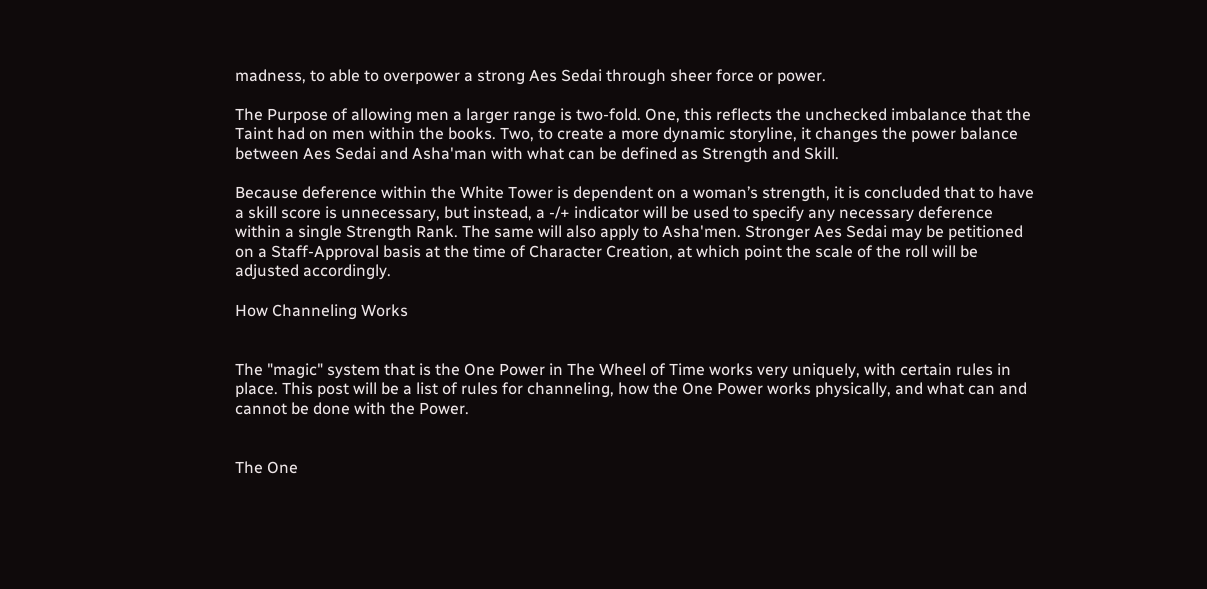madness, to able to overpower a strong Aes Sedai through sheer force or power.

The Purpose of allowing men a larger range is two-fold. One, this reflects the unchecked imbalance that the Taint had on men within the books. Two, to create a more dynamic storyline, it changes the power balance between Aes Sedai and Asha'man with what can be defined as Strength and Skill.

Because deference within the White Tower is dependent on a woman’s strength, it is concluded that to have a skill score is unnecessary, but instead, a -/+ indicator will be used to specify any necessary deference within a single Strength Rank. The same will also apply to Asha'men. Stronger Aes Sedai may be petitioned on a Staff-Approval basis at the time of Character Creation, at which point the scale of the roll will be adjusted accordingly.

How Channeling Works


The "magic" system that is the One Power in The Wheel of Time works very uniquely, with certain rules in place. This post will be a list of rules for channeling, how the One Power works physically, and what can and cannot be done with the Power.


The One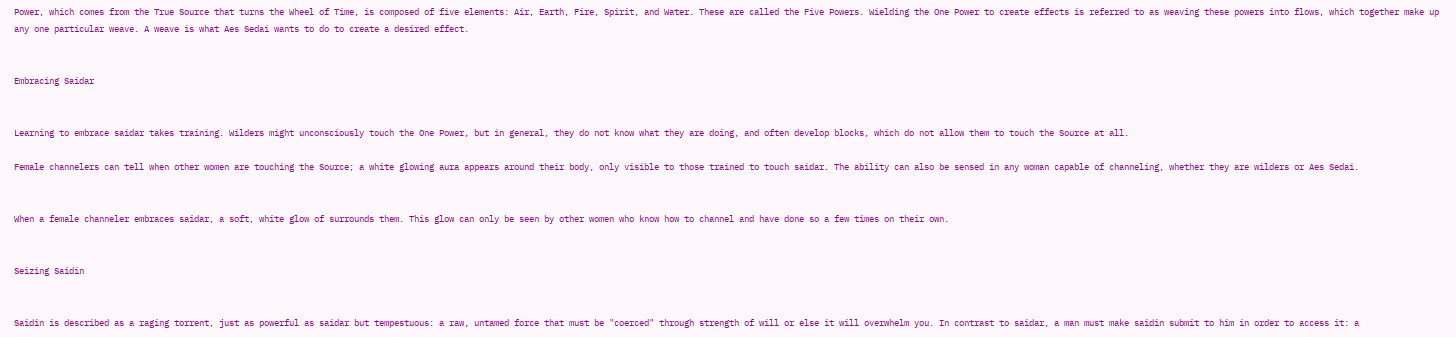Power, which comes from the True Source that turns the Wheel of Time, is composed of five elements: Air, Earth, Fire, Spirit, and Water. These are called the Five Powers. Wielding the One Power to create effects is referred to as weaving these powers into flows, which together make up any one particular weave. A weave is what Aes Sedai wants to do to create a desired effect.


Embracing Saidar


Learning to embrace saidar takes training. Wilders might unconsciously touch the One Power, but in general, they do not know what they are doing, and often develop blocks, which do not allow them to touch the Source at all.

Female channelers can tell when other women are touching the Source; a white glowing aura appears around their body, only visible to those trained to touch saidar. The ability can also be sensed in any woman capable of channeling, whether they are wilders or Aes Sedai.


When a female channeler embraces saidar, a soft, white glow of surrounds them. This glow can only be seen by other women who know how to channel and have done so a few times on their own.


Seizing Saidin


Saidin is described as a raging torrent, just as powerful as saidar but tempestuous: a raw, untamed force that must be "coerced" through strength of will or else it will overwhelm you. In contrast to saidar, a man must make saidin submit to him in order to access it: a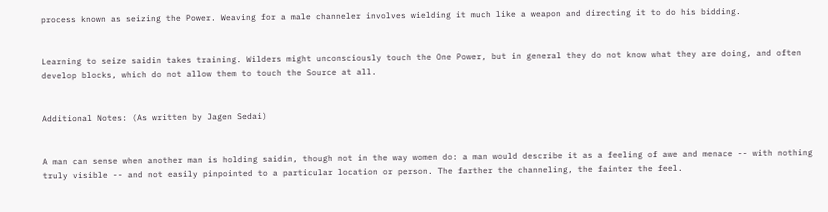process known as seizing the Power. Weaving for a male channeler involves wielding it much like a weapon and directing it to do his bidding.


Learning to seize saidin takes training. Wilders might unconsciously touch the One Power, but in general they do not know what they are doing, and often develop blocks, which do not allow them to touch the Source at all.


Additional Notes: (As written by Jagen Sedai)


A man can sense when another man is holding saidin, though not in the way women do: a man would describe it as a feeling of awe and menace -- with nothing truly visible -- and not easily pinpointed to a particular location or person. The farther the channeling, the fainter the feel.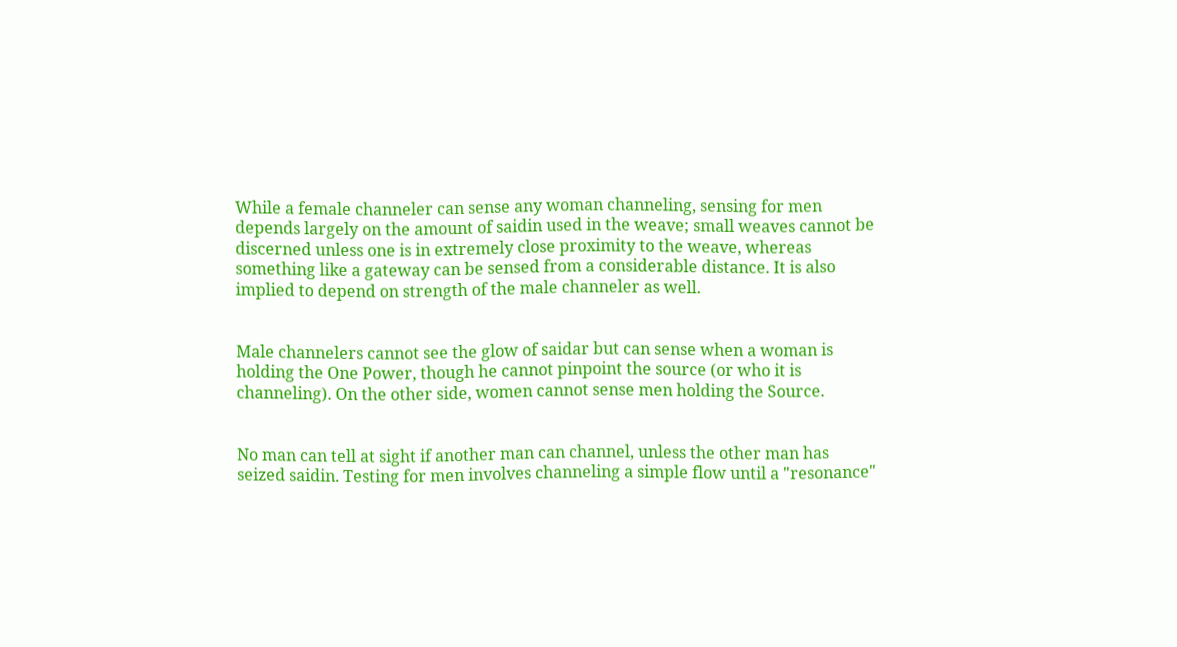While a female channeler can sense any woman channeling, sensing for men depends largely on the amount of saidin used in the weave; small weaves cannot be discerned unless one is in extremely close proximity to the weave, whereas something like a gateway can be sensed from a considerable distance. It is also implied to depend on strength of the male channeler as well.


Male channelers cannot see the glow of saidar but can sense when a woman is holding the One Power, though he cannot pinpoint the source (or who it is channeling). On the other side, women cannot sense men holding the Source.


No man can tell at sight if another man can channel, unless the other man has seized saidin. Testing for men involves channeling a simple flow until a "resonance"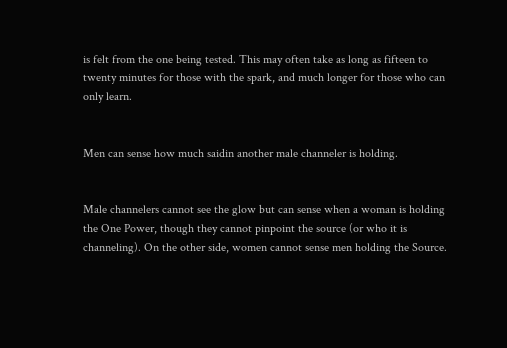is felt from the one being tested. This may often take as long as fifteen to twenty minutes for those with the spark, and much longer for those who can only learn.


Men can sense how much saidin another male channeler is holding.


Male channelers cannot see the glow but can sense when a woman is holding the One Power, though they cannot pinpoint the source (or who it is channeling). On the other side, women cannot sense men holding the Source.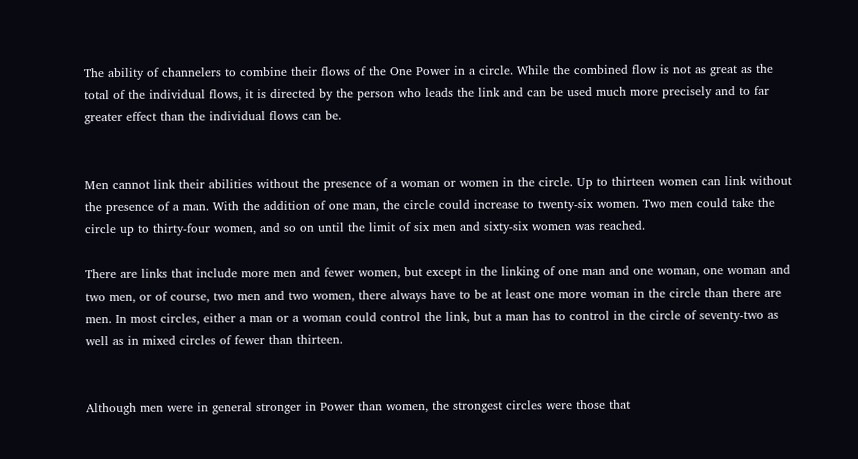The ability of channelers to combine their flows of the One Power in a circle. While the combined flow is not as great as the total of the individual flows, it is directed by the person who leads the link and can be used much more precisely and to far greater effect than the individual flows can be.


Men cannot link their abilities without the presence of a woman or women in the circle. Up to thirteen women can link without the presence of a man. With the addition of one man, the circle could increase to twenty-six women. Two men could take the circle up to thirty-four women, and so on until the limit of six men and sixty-six women was reached.

There are links that include more men and fewer women, but except in the linking of one man and one woman, one woman and two men, or of course, two men and two women, there always have to be at least one more woman in the circle than there are men. In most circles, either a man or a woman could control the link, but a man has to control in the circle of seventy-two as well as in mixed circles of fewer than thirteen.


Although men were in general stronger in Power than women, the strongest circles were those that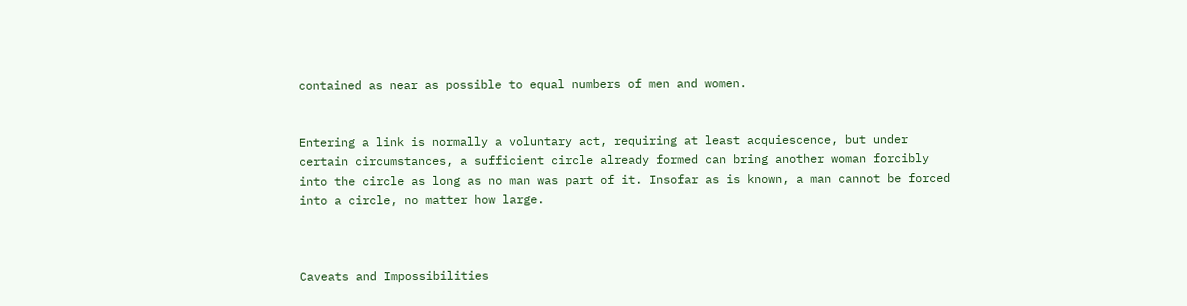contained as near as possible to equal numbers of men and women.


Entering a link is normally a voluntary act, requiring at least acquiescence, but under certain circumstances, a sufficient circle already formed can bring another woman forcibly into the circle as long as no man was part of it. Insofar as is known, a man cannot be forced into a circle, no matter how large.



Caveats and Impossibilities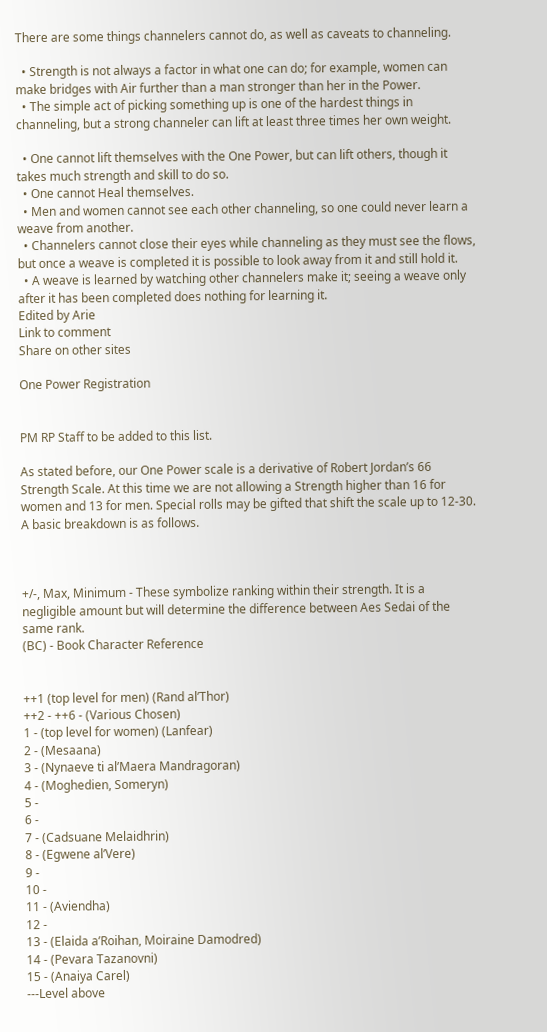There are some things channelers cannot do, as well as caveats to channeling.

  • Strength is not always a factor in what one can do; for example, women can make bridges with Air further than a man stronger than her in the Power.
  • The simple act of picking something up is one of the hardest things in channeling, but a strong channeler can lift at least three times her own weight.

  • One cannot lift themselves with the One Power, but can lift others, though it takes much strength and skill to do so.
  • One cannot Heal themselves.
  • Men and women cannot see each other channeling, so one could never learn a weave from another.
  • Channelers cannot close their eyes while channeling as they must see the flows, but once a weave is completed it is possible to look away from it and still hold it.
  • A weave is learned by watching other channelers make it; seeing a weave only after it has been completed does nothing for learning it.
Edited by Arie
Link to comment
Share on other sites

One Power Registration


PM RP Staff to be added to this list.

As stated before, our One Power scale is a derivative of Robert Jordan’s 66 Strength Scale. At this time we are not allowing a Strength higher than 16 for women and 13 for men. Special rolls may be gifted that shift the scale up to 12-30. A basic breakdown is as follows.



+/-, Max, Minimum - These symbolize ranking within their strength. It is a negligible amount but will determine the difference between Aes Sedai of the same rank.
(BC) - Book Character Reference


++1 (top level for men) (Rand al’Thor)
++2 - ++6 - (Various Chosen)
1 - (top level for women) (Lanfear)
2 - (Mesaana)
3 - (Nynaeve ti al’Maera Mandragoran)
4 - (Moghedien, Someryn)
5 -
6 -
7 - (Cadsuane Melaidhrin)
8 - (Egwene al’Vere)
9 -
10 -
11 - (Aviendha)
12 -
13 - (Elaida a’Roihan, Moiraine Damodred)
14 - (Pevara Tazanovni)
15 - (Anaiya Carel)
---Level above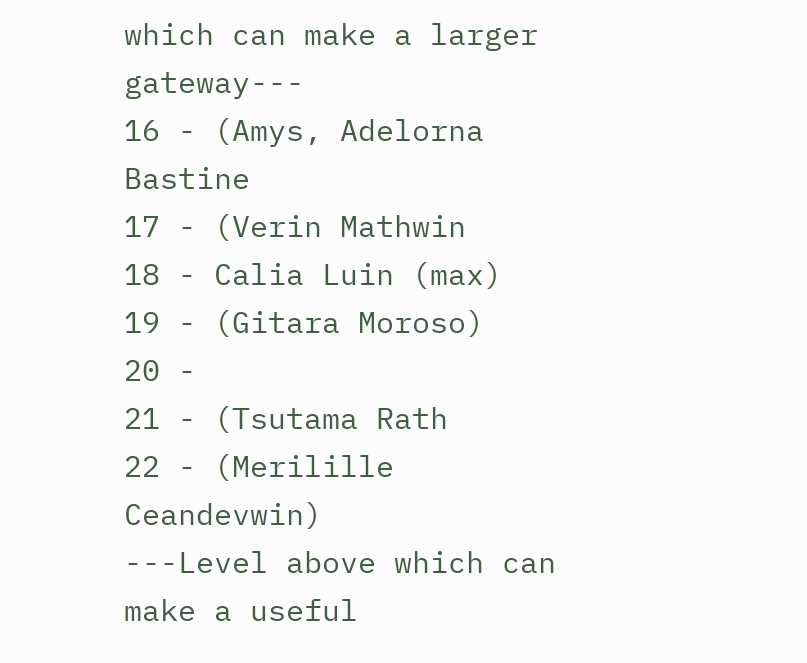which can make a larger gateway---
16 - (Amys, Adelorna Bastine
17 - (Verin Mathwin
18 - Calia Luin (max)
19 - (Gitara Moroso)
20 -
21 - (Tsutama Rath
22 - (Merilille Ceandevwin)
---Level above which can make a useful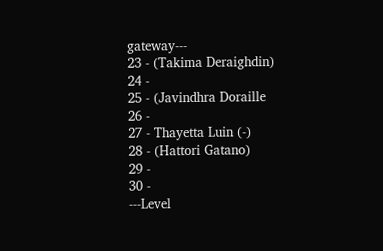gateway---
23 - (Takima Deraighdin)
24 -
25 - (Javindhra Doraille
26 -
27 - Thayetta Luin (-)
28 - (Hattori Gatano)
29 -
30 -
---Level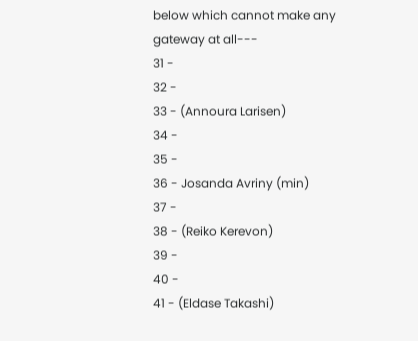below which cannot make any gateway at all---
31 -
32 -
33 - (Annoura Larisen)
34 -
35 -
36 - Josanda Avriny (min)
37 -
38 - (Reiko Kerevon)
39 -
40 -
41 - (Eldase Takashi)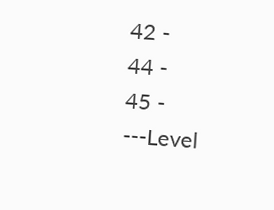42 -
44 -
45 -
---Level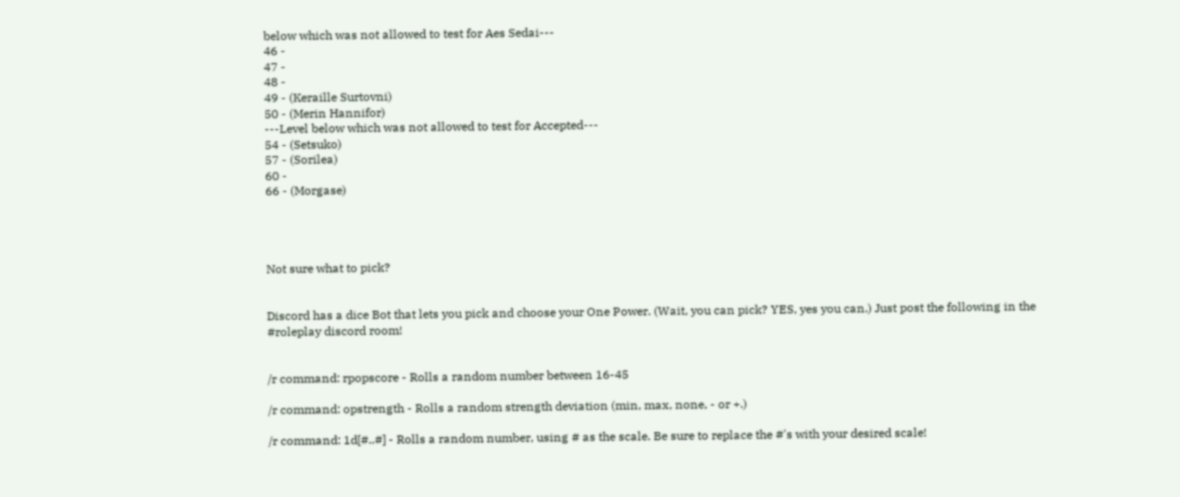below which was not allowed to test for Aes Sedai---
46 -
47 -
48 -
49 - (Keraille Surtovni)
50 - (Merin Hannifor)
---Level below which was not allowed to test for Accepted---
54 - (Setsuko)
57 - (Sorilea)
60 -
66 - (Morgase)




Not sure what to pick?


Discord has a dice Bot that lets you pick and choose your One Power. (Wait, you can pick? YES, yes you can.) Just post the following in the #roleplay discord room!


/r command: rpopscore - Rolls a random number between 16-45

/r command: opstrength - Rolls a random strength deviation (min, max, none, - or +.)

/r command: 1d[#..#] - Rolls a random number, using # as the scale. Be sure to replace the #'s with your desired scale!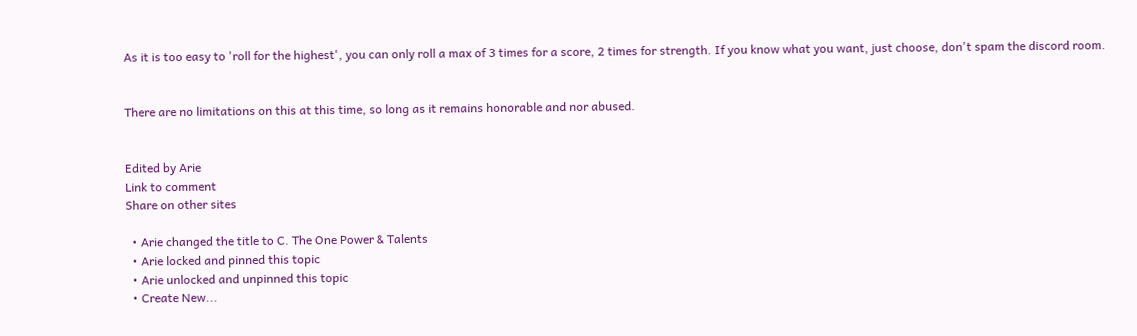As it is too easy to 'roll for the highest', you can only roll a max of 3 times for a score, 2 times for strength. If you know what you want, just choose, don't spam the discord room.


There are no limitations on this at this time, so long as it remains honorable and nor abused.


Edited by Arie
Link to comment
Share on other sites

  • Arie changed the title to C. The One Power & Talents
  • Arie locked and pinned this topic
  • Arie unlocked and unpinned this topic
  • Create New...